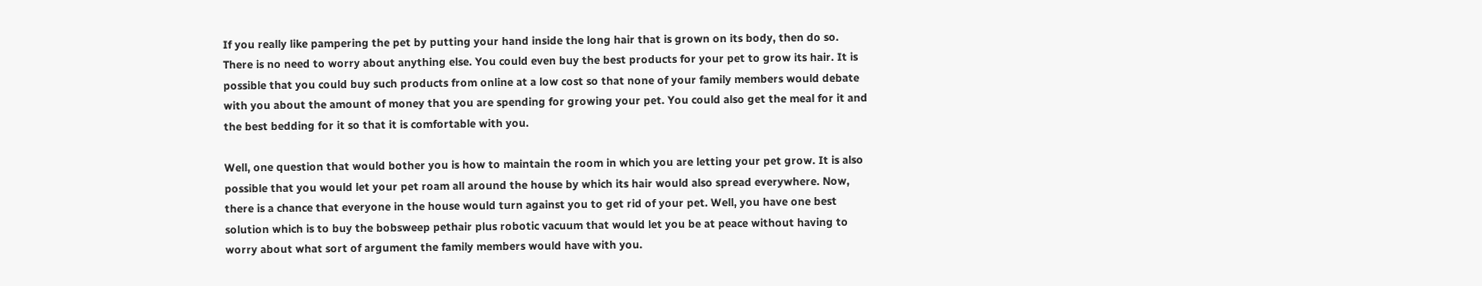If you really like pampering the pet by putting your hand inside the long hair that is grown on its body, then do so. There is no need to worry about anything else. You could even buy the best products for your pet to grow its hair. It is possible that you could buy such products from online at a low cost so that none of your family members would debate with you about the amount of money that you are spending for growing your pet. You could also get the meal for it and the best bedding for it so that it is comfortable with you.

Well, one question that would bother you is how to maintain the room in which you are letting your pet grow. It is also possible that you would let your pet roam all around the house by which its hair would also spread everywhere. Now, there is a chance that everyone in the house would turn against you to get rid of your pet. Well, you have one best solution which is to buy the bobsweep pethair plus robotic vacuum that would let you be at peace without having to worry about what sort of argument the family members would have with you.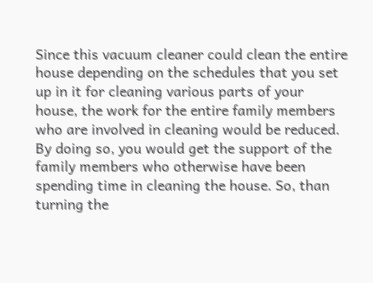Since this vacuum cleaner could clean the entire house depending on the schedules that you set up in it for cleaning various parts of your house, the work for the entire family members who are involved in cleaning would be reduced. By doing so, you would get the support of the family members who otherwise have been spending time in cleaning the house. So, than turning the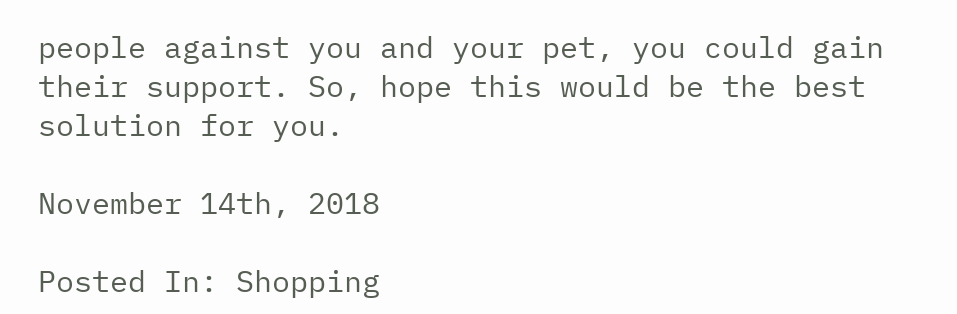people against you and your pet, you could gain their support. So, hope this would be the best solution for you.

November 14th, 2018

Posted In: Shopping